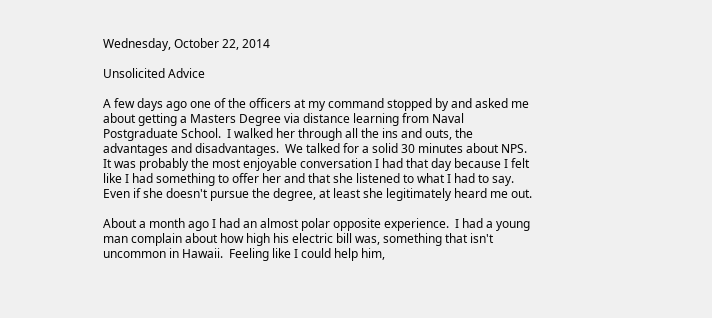Wednesday, October 22, 2014

Unsolicited Advice

A few days ago one of the officers at my command stopped by and asked me about getting a Masters Degree via distance learning from Naval Postgraduate School.  I walked her through all the ins and outs, the advantages and disadvantages.  We talked for a solid 30 minutes about NPS.  It was probably the most enjoyable conversation I had that day because I felt like I had something to offer her and that she listened to what I had to say.  Even if she doesn't pursue the degree, at least she legitimately heard me out.

About a month ago I had an almost polar opposite experience.  I had a young man complain about how high his electric bill was, something that isn't uncommon in Hawaii.  Feeling like I could help him,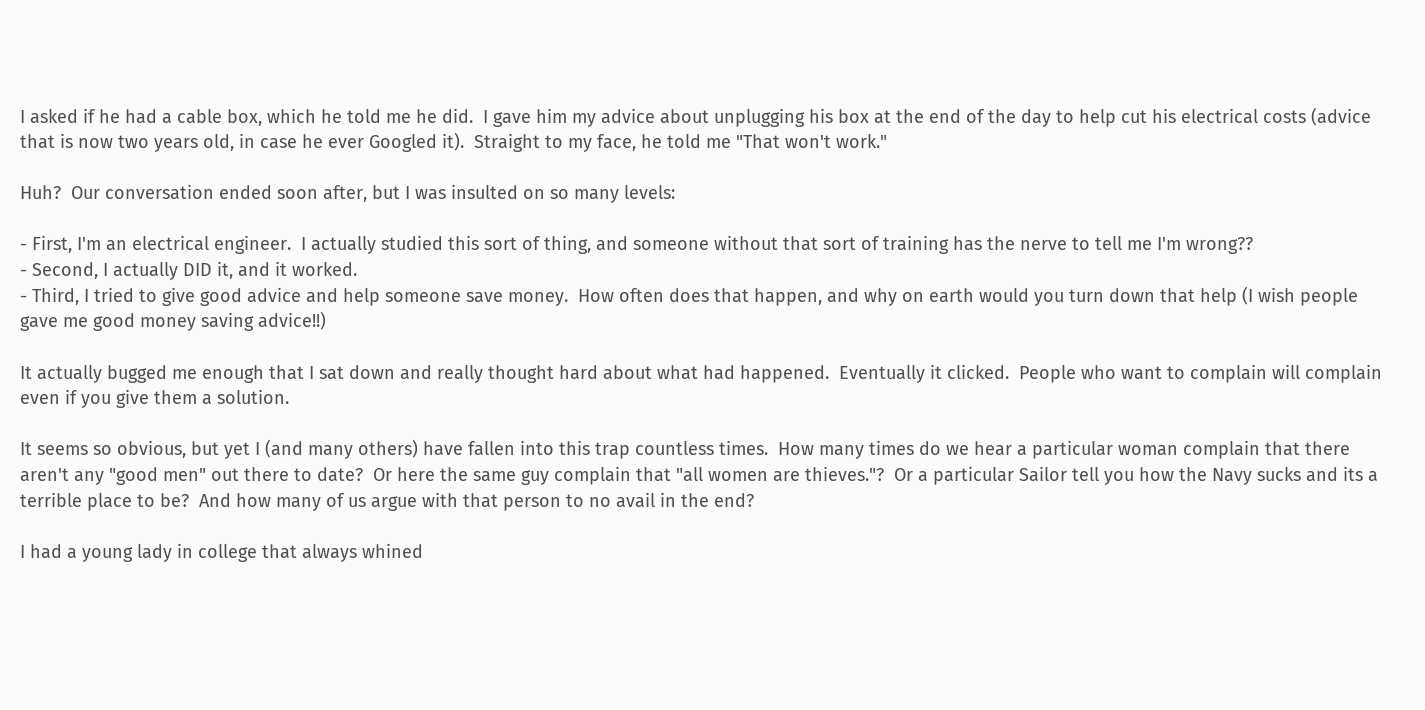I asked if he had a cable box, which he told me he did.  I gave him my advice about unplugging his box at the end of the day to help cut his electrical costs (advice that is now two years old, in case he ever Googled it).  Straight to my face, he told me "That won't work."

Huh?  Our conversation ended soon after, but I was insulted on so many levels:

- First, I'm an electrical engineer.  I actually studied this sort of thing, and someone without that sort of training has the nerve to tell me I'm wrong??
- Second, I actually DID it, and it worked.
- Third, I tried to give good advice and help someone save money.  How often does that happen, and why on earth would you turn down that help (I wish people gave me good money saving advice!!)

It actually bugged me enough that I sat down and really thought hard about what had happened.  Eventually it clicked.  People who want to complain will complain even if you give them a solution.

It seems so obvious, but yet I (and many others) have fallen into this trap countless times.  How many times do we hear a particular woman complain that there aren't any "good men" out there to date?  Or here the same guy complain that "all women are thieves."?  Or a particular Sailor tell you how the Navy sucks and its a terrible place to be?  And how many of us argue with that person to no avail in the end?

I had a young lady in college that always whined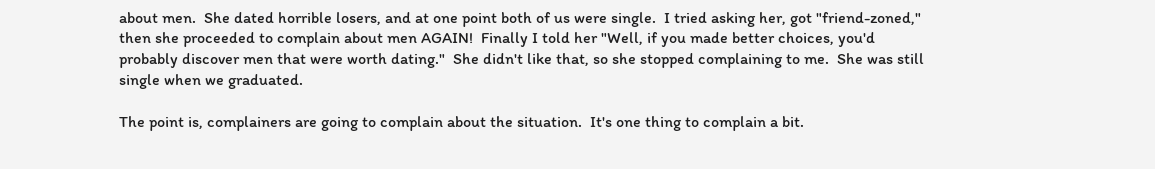about men.  She dated horrible losers, and at one point both of us were single.  I tried asking her, got "friend-zoned," then she proceeded to complain about men AGAIN!  Finally I told her "Well, if you made better choices, you'd probably discover men that were worth dating."  She didn't like that, so she stopped complaining to me.  She was still single when we graduated.

The point is, complainers are going to complain about the situation.  It's one thing to complain a bit.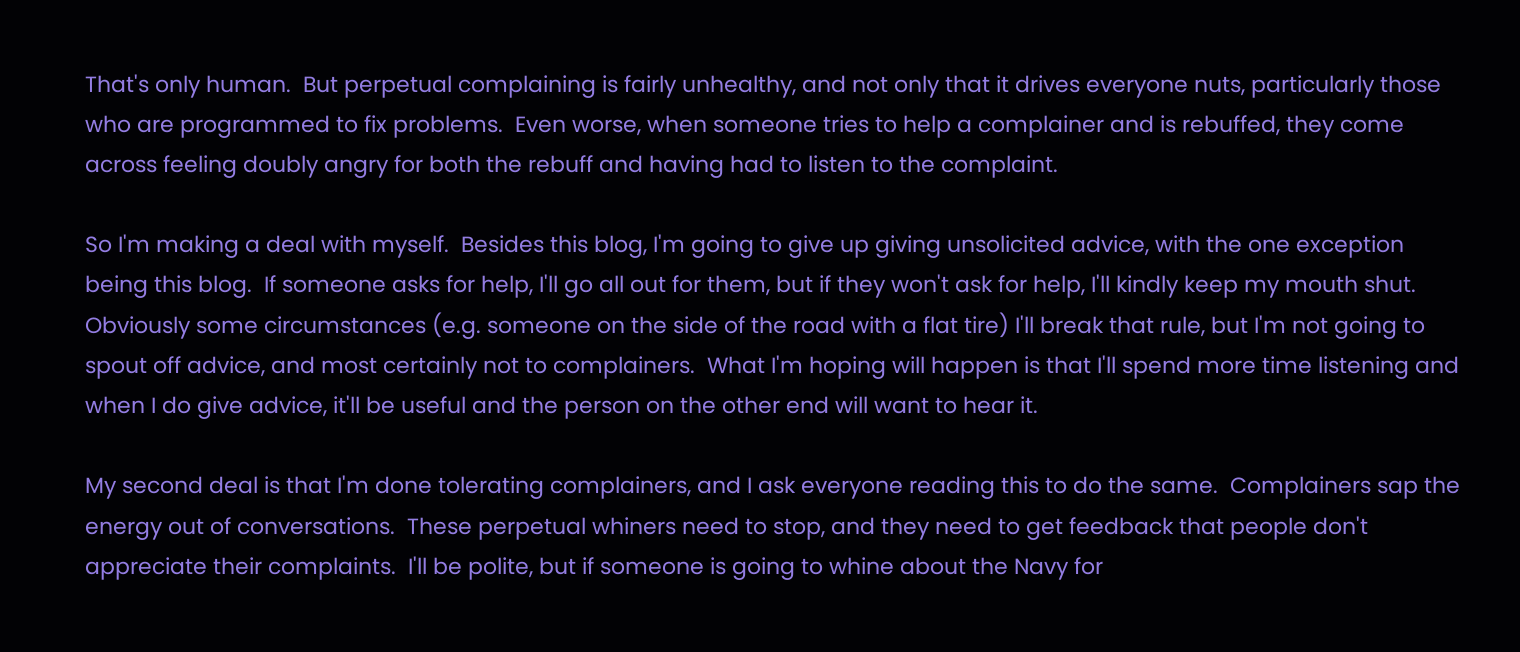That's only human.  But perpetual complaining is fairly unhealthy, and not only that it drives everyone nuts, particularly those who are programmed to fix problems.  Even worse, when someone tries to help a complainer and is rebuffed, they come across feeling doubly angry for both the rebuff and having had to listen to the complaint.

So I'm making a deal with myself.  Besides this blog, I'm going to give up giving unsolicited advice, with the one exception being this blog.  If someone asks for help, I'll go all out for them, but if they won't ask for help, I'll kindly keep my mouth shut.  Obviously some circumstances (e.g. someone on the side of the road with a flat tire) I'll break that rule, but I'm not going to spout off advice, and most certainly not to complainers.  What I'm hoping will happen is that I'll spend more time listening and when I do give advice, it'll be useful and the person on the other end will want to hear it.

My second deal is that I'm done tolerating complainers, and I ask everyone reading this to do the same.  Complainers sap the energy out of conversations.  These perpetual whiners need to stop, and they need to get feedback that people don't appreciate their complaints.  I'll be polite, but if someone is going to whine about the Navy for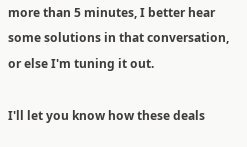more than 5 minutes, I better hear some solutions in that conversation, or else I'm tuning it out.

I'll let you know how these deals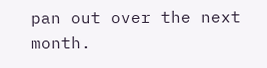pan out over the next month.